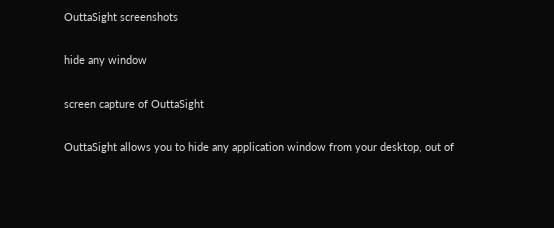OuttaSight screenshots

hide any window

screen capture of OuttaSight

OuttaSight allows you to hide any application window from your desktop, out of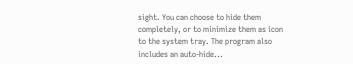sight. You can choose to hide them completely, or to minimize them as icon to the system tray. The program also includes an auto-hide...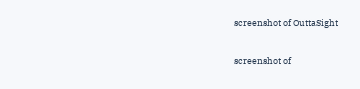screenshot of OuttaSight

screenshot of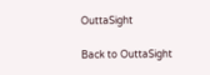OuttaSight

Back to OuttaSight